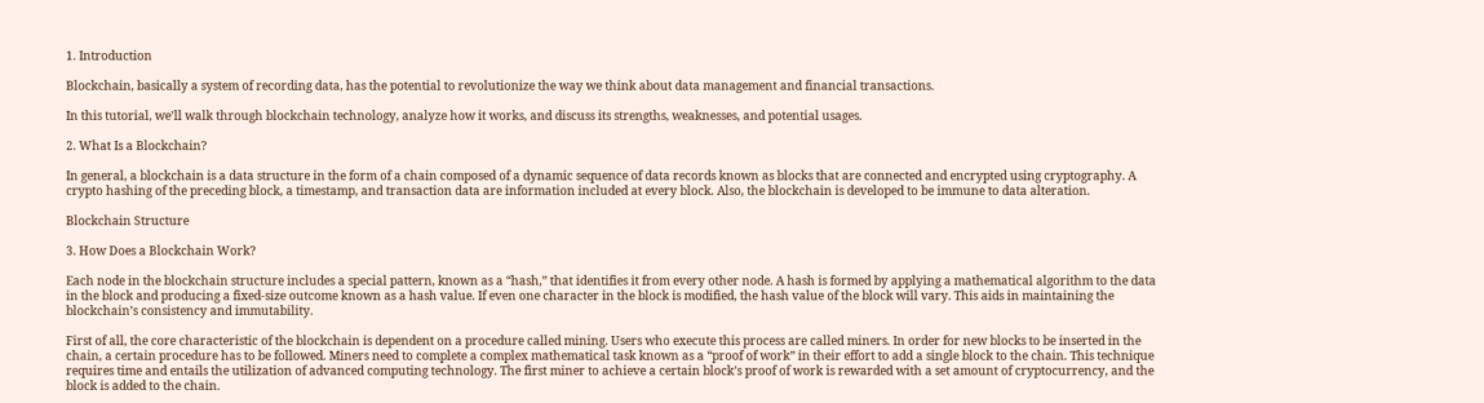1. Introduction

Blockchain, basically a system of recording data, has the potential to revolutionize the way we think about data management and financial transactions.

In this tutorial, we’ll walk through blockchain technology, analyze how it works, and discuss its strengths, weaknesses, and potential usages.

2. What Is a Blockchain?

In general, a blockchain is a data structure in the form of a chain composed of a dynamic sequence of data records known as blocks that are connected and encrypted using cryptography. A crypto hashing of the preceding block, a timestamp, and transaction data are information included at every block. Also, the blockchain is developed to be immune to data alteration.

Blockchain Structure

3. How Does a Blockchain Work?

Each node in the blockchain structure includes a special pattern, known as a “hash,” that identifies it from every other node. A hash is formed by applying a mathematical algorithm to the data in the block and producing a fixed-size outcome known as a hash value. If even one character in the block is modified, the hash value of the block will vary. This aids in maintaining the blockchain’s consistency and immutability.

First of all, the core characteristic of the blockchain is dependent on a procedure called mining. Users who execute this process are called miners. In order for new blocks to be inserted in the chain, a certain procedure has to be followed. Miners need to complete a complex mathematical task known as a “proof of work” in their effort to add a single block to the chain. This technique requires time and entails the utilization of advanced computing technology. The first miner to achieve a certain block’s proof of work is rewarded with a set amount of cryptocurrency, and the block is added to the chain.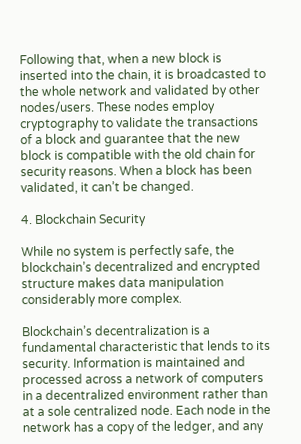Following that, when a new block is inserted into the chain, it is broadcasted to the whole network and validated by other nodes/users. These nodes employ cryptography to validate the transactions of a block and guarantee that the new block is compatible with the old chain for security reasons. When a block has been validated, it can’t be changed.

4. Blockchain Security

While no system is perfectly safe, the blockchain’s decentralized and encrypted structure makes data manipulation considerably more complex.

Blockchain’s decentralization is a fundamental characteristic that lends to its security. Information is maintained and processed across a network of computers in a decentralized environment rather than at a sole centralized node. Each node in the network has a copy of the ledger, and any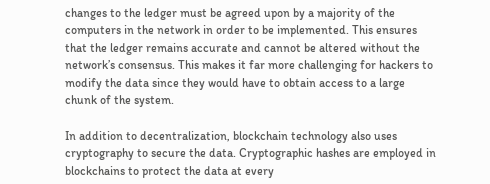changes to the ledger must be agreed upon by a majority of the computers in the network in order to be implemented. This ensures that the ledger remains accurate and cannot be altered without the network’s consensus. This makes it far more challenging for hackers to modify the data since they would have to obtain access to a large chunk of the system.

In addition to decentralization, blockchain technology also uses cryptography to secure the data. Cryptographic hashes are employed in blockchains to protect the data at every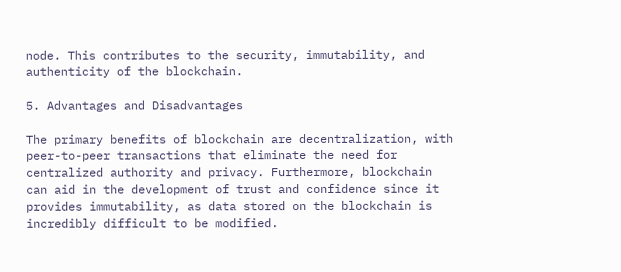node. This contributes to the security, immutability, and authenticity of the blockchain.

5. Advantages and Disadvantages

The primary benefits of blockchain are decentralization, with peer-to-peer transactions that eliminate the need for centralized authority and privacy. Furthermore, blockchain can aid in the development of trust and confidence since it provides immutability, as data stored on the blockchain is incredibly difficult to be modified.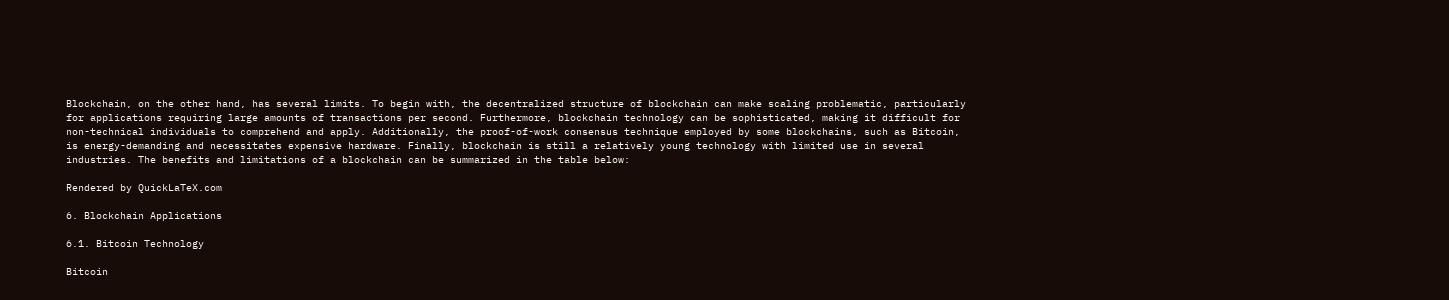Blockchain, on the other hand, has several limits. To begin with, the decentralized structure of blockchain can make scaling problematic, particularly for applications requiring large amounts of transactions per second. Furthermore, blockchain technology can be sophisticated, making it difficult for non-technical individuals to comprehend and apply. Additionally, the proof-of-work consensus technique employed by some blockchains, such as Bitcoin, is energy-demanding and necessitates expensive hardware. Finally, blockchain is still a relatively young technology with limited use in several industries. The benefits and limitations of a blockchain can be summarized in the table below:

Rendered by QuickLaTeX.com

6. Blockchain Applications

6.1. Bitcoin Technology

Bitcoin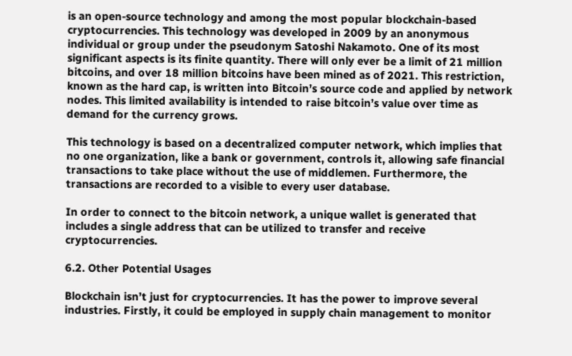is an open-source technology and among the most popular blockchain-based cryptocurrencies. This technology was developed in 2009 by an anonymous individual or group under the pseudonym Satoshi Nakamoto. One of its most significant aspects is its finite quantity. There will only ever be a limit of 21 million bitcoins, and over 18 million bitcoins have been mined as of 2021. This restriction, known as the hard cap, is written into Bitcoin’s source code and applied by network nodes. This limited availability is intended to raise bitcoin’s value over time as demand for the currency grows.

This technology is based on a decentralized computer network, which implies that no one organization, like a bank or government, controls it, allowing safe financial transactions to take place without the use of middlemen. Furthermore, the transactions are recorded to a visible to every user database.

In order to connect to the bitcoin network, a unique wallet is generated that includes a single address that can be utilized to transfer and receive cryptocurrencies.

6.2. Other Potential Usages

Blockchain isn’t just for cryptocurrencies. It has the power to improve several industries. Firstly, it could be employed in supply chain management to monitor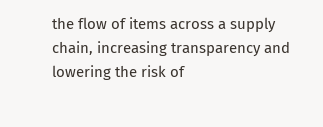the flow of items across a supply chain, increasing transparency and lowering the risk of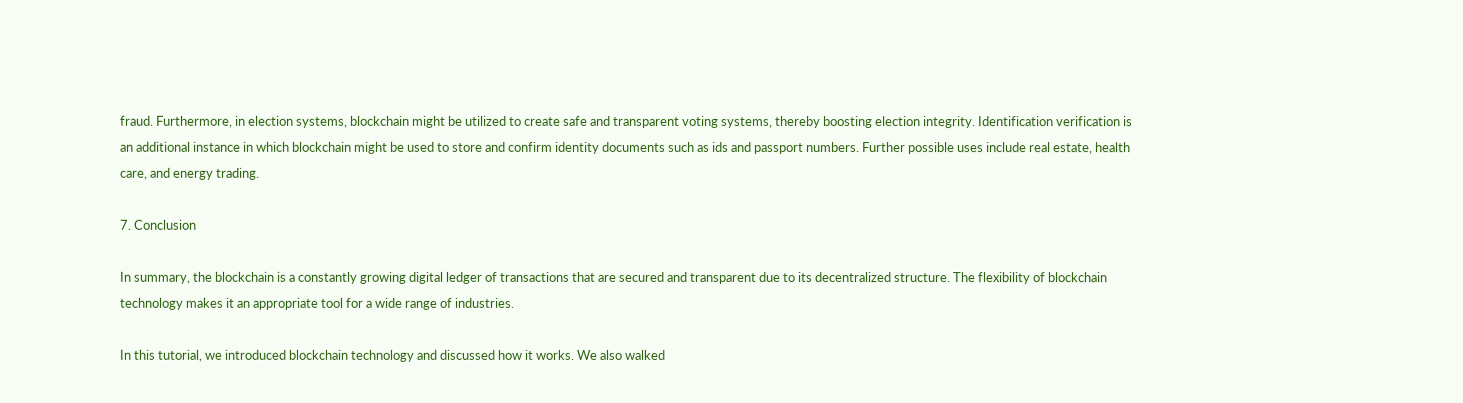fraud. Furthermore, in election systems, blockchain might be utilized to create safe and transparent voting systems, thereby boosting election integrity. Identification verification is an additional instance in which blockchain might be used to store and confirm identity documents such as ids and passport numbers. Further possible uses include real estate, health care, and energy trading.

7. Conclusion

In summary, the blockchain is a constantly growing digital ledger of transactions that are secured and transparent due to its decentralized structure. The flexibility of blockchain technology makes it an appropriate tool for a wide range of industries.

In this tutorial, we introduced blockchain technology and discussed how it works. We also walked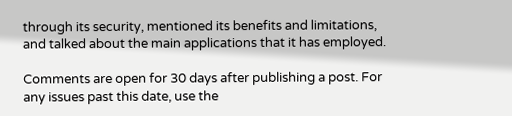through its security, mentioned its benefits and limitations, and talked about the main applications that it has employed.

Comments are open for 30 days after publishing a post. For any issues past this date, use the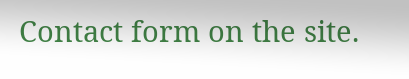Contact form on the site.